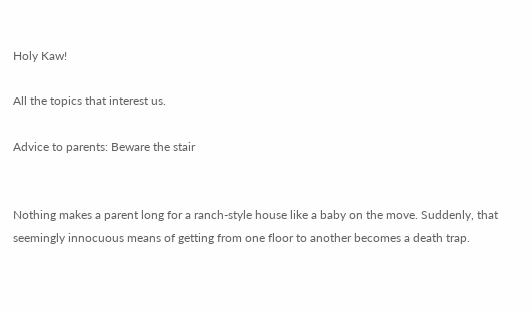Holy Kaw!

All the topics that interest us.

Advice to parents: Beware the stair


Nothing makes a parent long for a ranch-style house like a baby on the move. Suddenly, that seemingly innocuous means of getting from one floor to another becomes a death trap.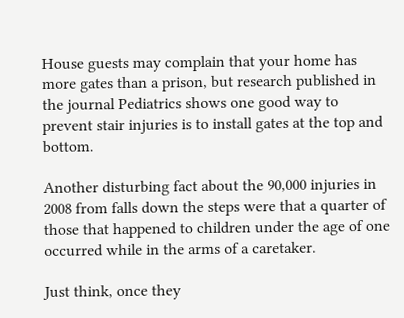House guests may complain that your home has more gates than a prison, but research published in the journal Pediatrics shows one good way to prevent stair injuries is to install gates at the top and bottom.

Another disturbing fact about the 90,000 injuries in 2008 from falls down the steps were that a quarter of those that happened to children under the age of one occurred while in the arms of a caretaker.

Just think, once they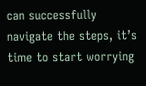can successfully navigate the steps, it’s time to start worrying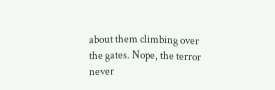about them climbing over the gates. Nope, the terror never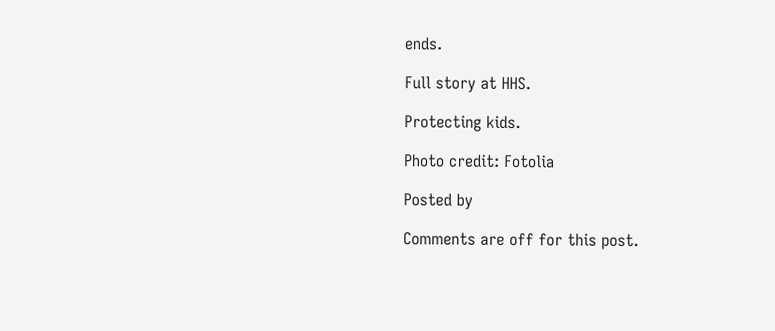ends.

Full story at HHS.

Protecting kids.

Photo credit: Fotolia

Posted by

Comments are off for this post.